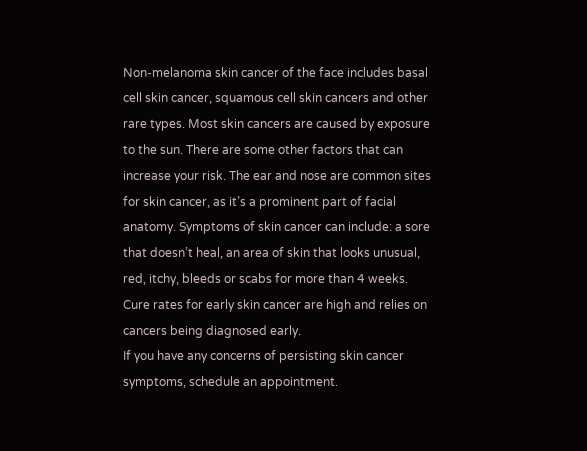Non-melanoma skin cancer of the face includes basal cell skin cancer, squamous cell skin cancers and other rare types. Most skin cancers are caused by exposure to the sun. There are some other factors that can increase your risk. The ear and nose are common sites for skin cancer, as it’s a prominent part of facial anatomy. Symptoms of skin cancer can include: a sore that doesn’t heal, an area of skin that looks unusual, red, itchy, bleeds or scabs for more than 4 weeks. Cure rates for early skin cancer are high and relies on cancers being diagnosed early.
If you have any concerns of persisting skin cancer symptoms, schedule an appointment.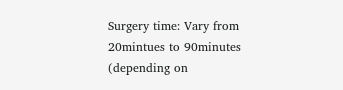Surgery time: Vary from 20mintues to 90minutes (depending on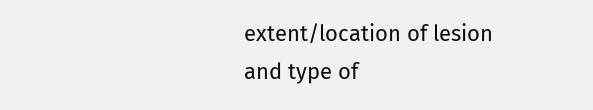extent/location of lesion and type of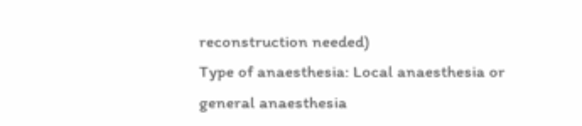reconstruction needed)
Type of anaesthesia: Local anaesthesia or general anaesthesia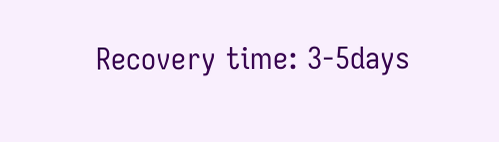Recovery time: 3-5days